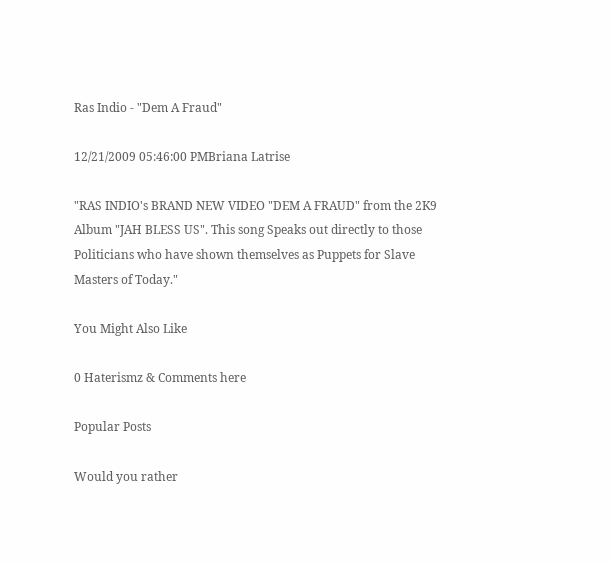Ras Indio - "Dem A Fraud"

12/21/2009 05:46:00 PMBriana Latrise

"RAS INDIO's BRAND NEW VIDEO "DEM A FRAUD" from the 2K9 Album "JAH BLESS US". This song Speaks out directly to those Politicians who have shown themselves as Puppets for Slave Masters of Today."

You Might Also Like

0 Haterismz & Comments here

Popular Posts

Would you rather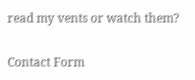read my vents or watch them?

Contact Form